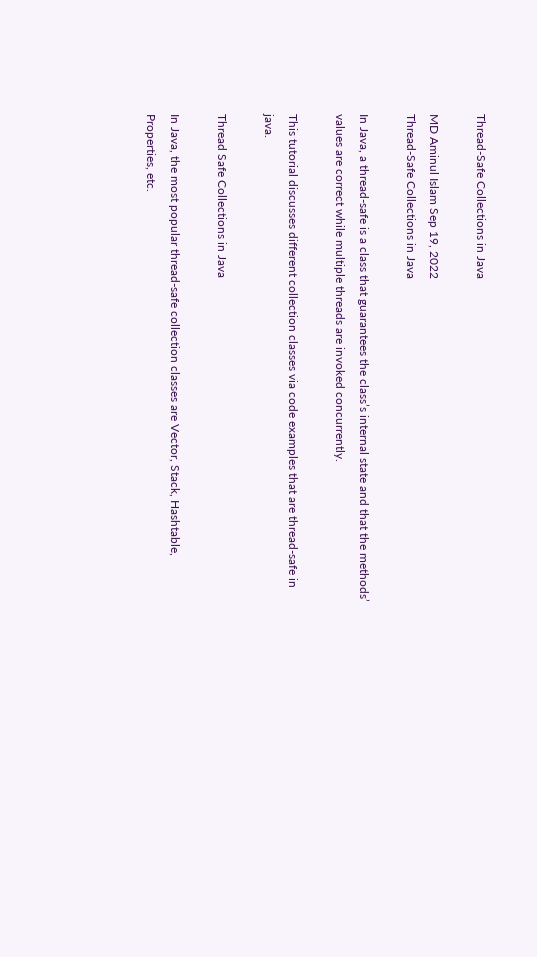Thread-Safe Collections in Java

MD Aminul Islam Sep 19, 2022
Thread-Safe Collections in Java

In Java, a thread-safe is a class that guarantees the class’s internal state and that the methods’ values are correct while multiple threads are invoked concurrently.

This tutorial discusses different collection classes via code examples that are thread-safe in java.

Thread Safe Collections in Java

In Java, the most popular thread-safe collection classes are Vector, Stack, Hashtable, Properties, etc.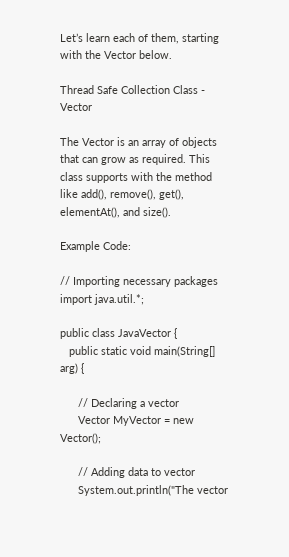Let’s learn each of them, starting with the Vector below.

Thread Safe Collection Class - Vector

The Vector is an array of objects that can grow as required. This class supports with the method like add(), remove(), get(), elementAt(), and size().

Example Code:

// Importing necessary packages
import java.util.*;

public class JavaVector {
   public static void main(String[] arg) {

      // Declaring a vector
      Vector MyVector = new Vector();

      // Adding data to vector
      System.out.println("The vector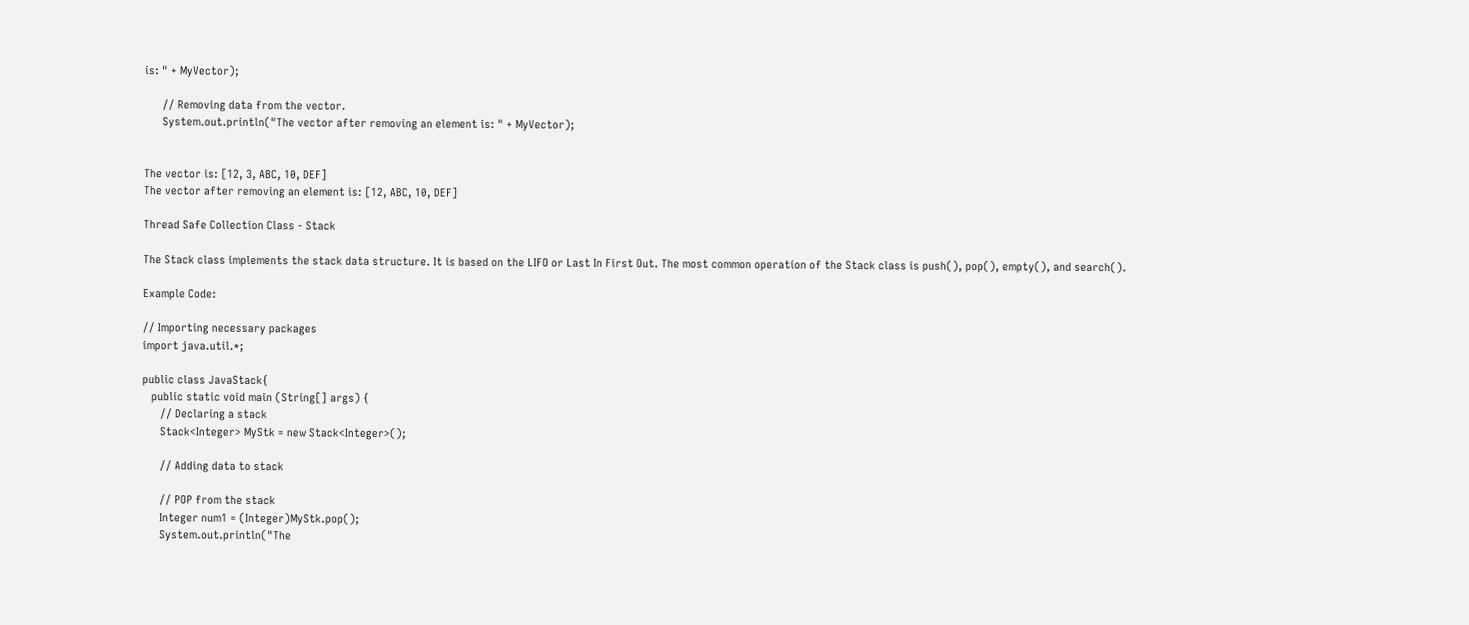is: " + MyVector);

      // Removing data from the vector.
      System.out.println("The vector after removing an element is: " + MyVector);


The vector is: [12, 3, ABC, 10, DEF]
The vector after removing an element is: [12, ABC, 10, DEF]

Thread Safe Collection Class - Stack

The Stack class implements the stack data structure. It is based on the LIFO or Last In First Out. The most common operation of the Stack class is push(), pop(), empty(), and search().

Example Code:

// Importing necessary packages
import java.util.*;

public class JavaStack{
   public static void main (String[] args) {
      // Declaring a stack
      Stack<Integer> MyStk = new Stack<Integer>();

      // Adding data to stack

      // POP from the stack
      Integer num1 = (Integer)MyStk.pop();
      System.out.println("The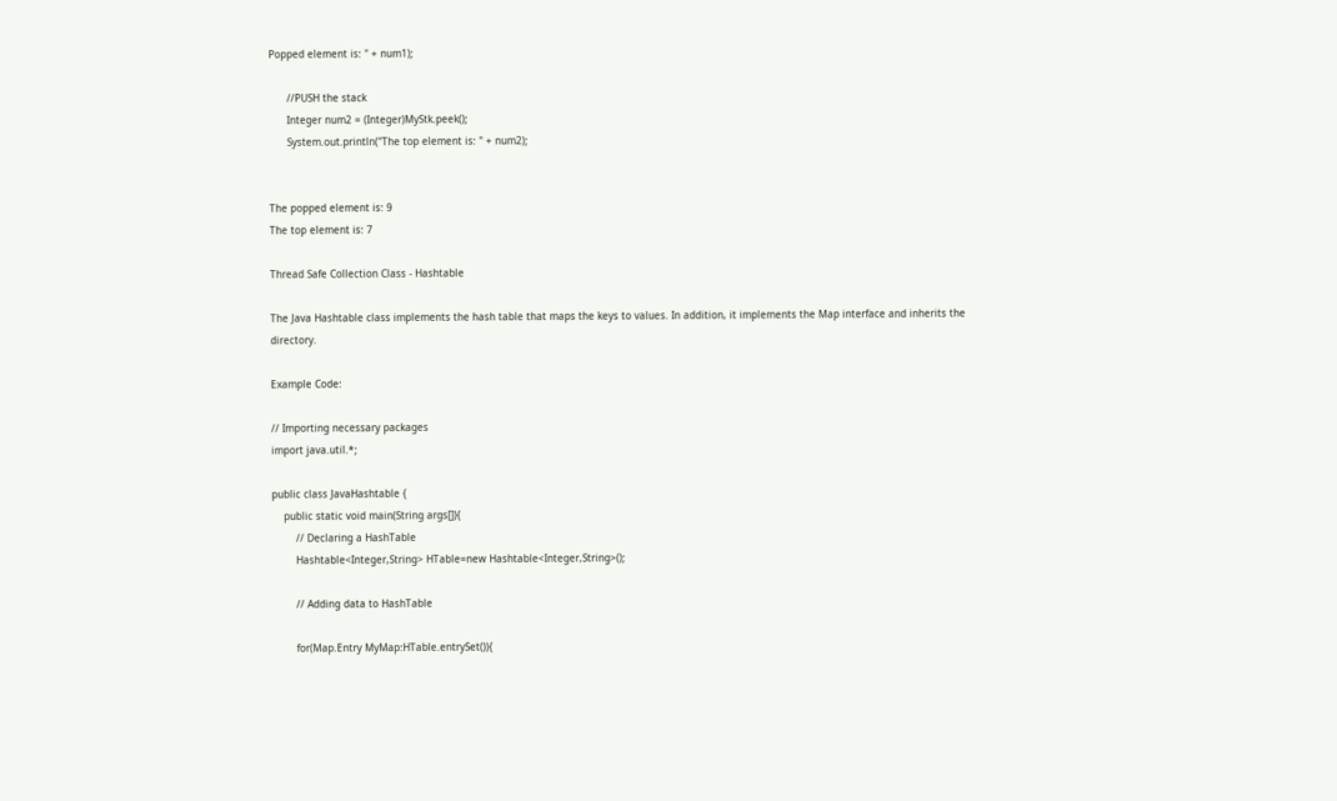Popped element is: " + num1);

      //PUSH the stack
      Integer num2 = (Integer)MyStk.peek();
      System.out.println("The top element is: " + num2);


The popped element is: 9
The top element is: 7

Thread Safe Collection Class - Hashtable

The Java Hashtable class implements the hash table that maps the keys to values. In addition, it implements the Map interface and inherits the directory.

Example Code:

// Importing necessary packages
import java.util.*;

public class JavaHashtable {
    public static void main(String args[]){
        // Declaring a HashTable
        Hashtable<Integer,String> HTable=new Hashtable<Integer,String>();

        // Adding data to HashTable

        for(Map.Entry MyMap:HTable.entrySet()){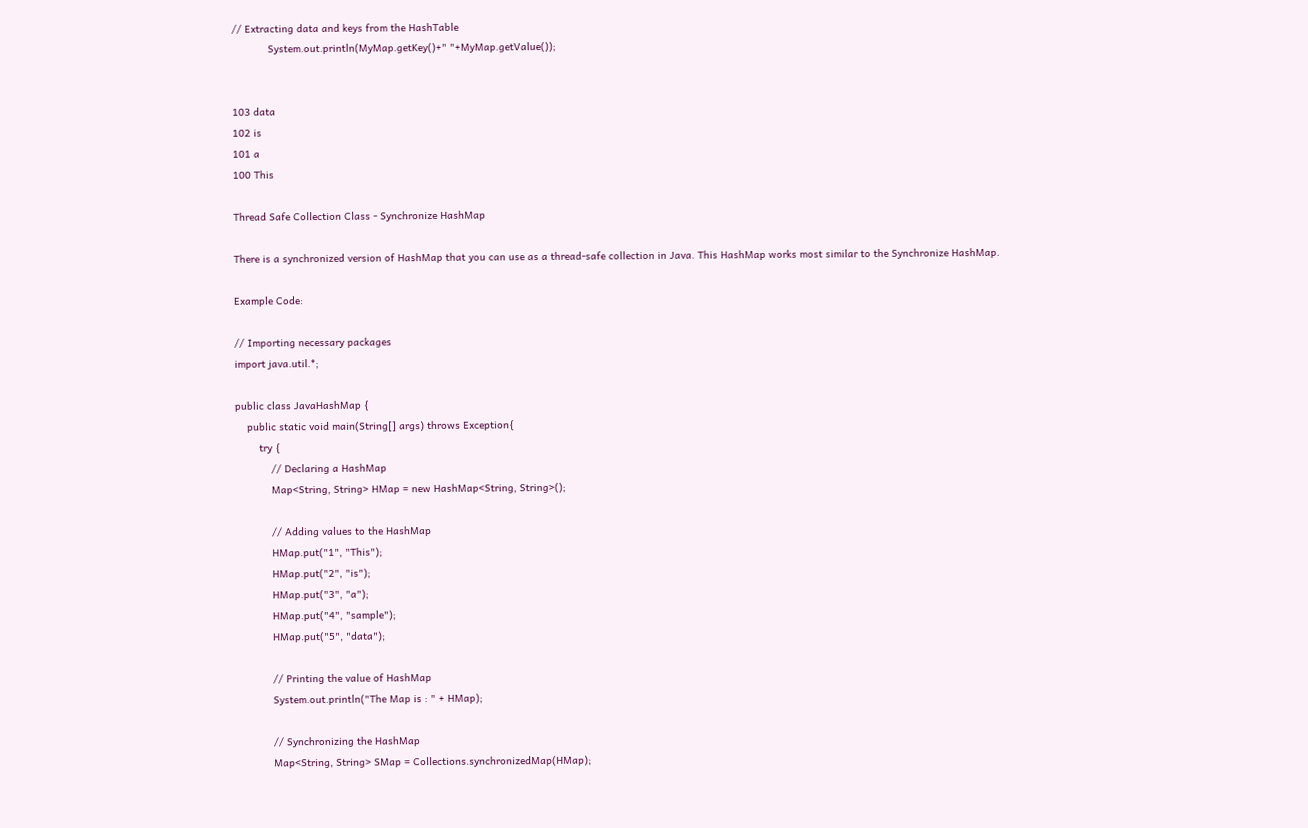// Extracting data and keys from the HashTable
            System.out.println(MyMap.getKey()+" "+MyMap.getValue());


103 data
102 is
101 a
100 This

Thread Safe Collection Class - Synchronize HashMap

There is a synchronized version of HashMap that you can use as a thread-safe collection in Java. This HashMap works most similar to the Synchronize HashMap.

Example Code:

// Importing necessary packages
import java.util.*;

public class JavaHashMap {
    public static void main(String[] args) throws Exception{
        try {
            // Declaring a HashMap
            Map<String, String> HMap = new HashMap<String, String>();

            // Adding values to the HashMap
            HMap.put("1", "This");
            HMap.put("2", "is");
            HMap.put("3", "a");
            HMap.put("4", "sample");
            HMap.put("5", "data");

            // Printing the value of HashMap
            System.out.println("The Map is : " + HMap);

            // Synchronizing the HashMap
            Map<String, String> SMap = Collections.synchronizedMap(HMap);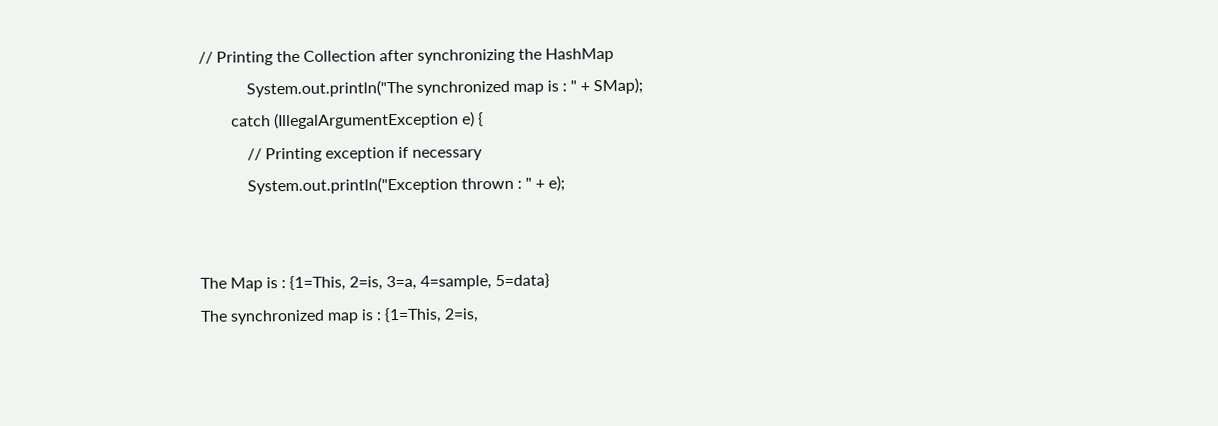// Printing the Collection after synchronizing the HashMap
            System.out.println("The synchronized map is : " + SMap);
        catch (IllegalArgumentException e) {
            // Printing exception if necessary
            System.out.println("Exception thrown : " + e);


The Map is : {1=This, 2=is, 3=a, 4=sample, 5=data}
The synchronized map is : {1=This, 2=is,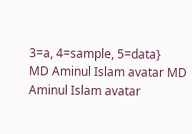3=a, 4=sample, 5=data}
MD Aminul Islam avatar MD Aminul Islam avatar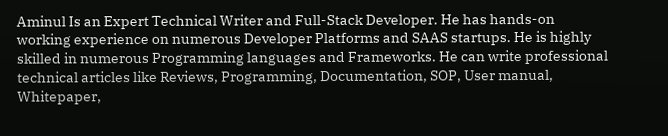Aminul Is an Expert Technical Writer and Full-Stack Developer. He has hands-on working experience on numerous Developer Platforms and SAAS startups. He is highly skilled in numerous Programming languages and Frameworks. He can write professional technical articles like Reviews, Programming, Documentation, SOP, User manual, Whitepaper,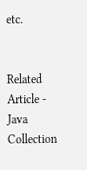etc.


Related Article - Java Collection